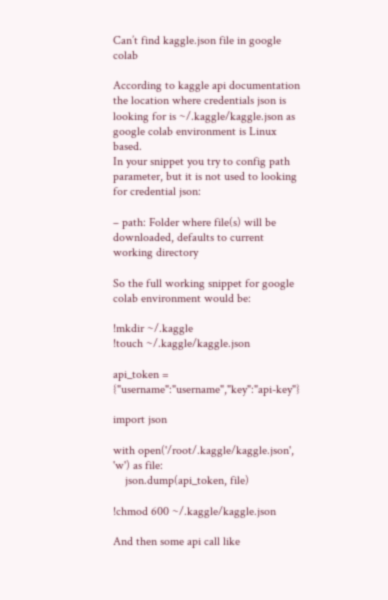Can’t find kaggle.json file in google colab

According to kaggle api documentation the location where credentials json is looking for is ~/.kaggle/kaggle.json as google colab environment is Linux based.
In your snippet you try to config path parameter, but it is not used to looking for credential json:

– path: Folder where file(s) will be downloaded, defaults to current working directory

So the full working snippet for google colab environment would be:

!mkdir ~/.kaggle
!touch ~/.kaggle/kaggle.json

api_token = {"username":"username","key":"api-key"}

import json

with open('/root/.kaggle/kaggle.json', 'w') as file:
    json.dump(api_token, file)

!chmod 600 ~/.kaggle/kaggle.json

And then some api call like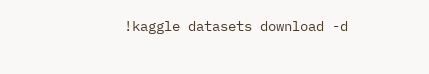!kaggle datasets download -d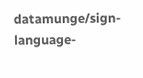datamunge/sign-language-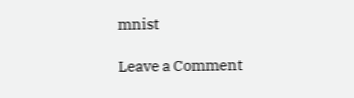mnist

Leave a Comment